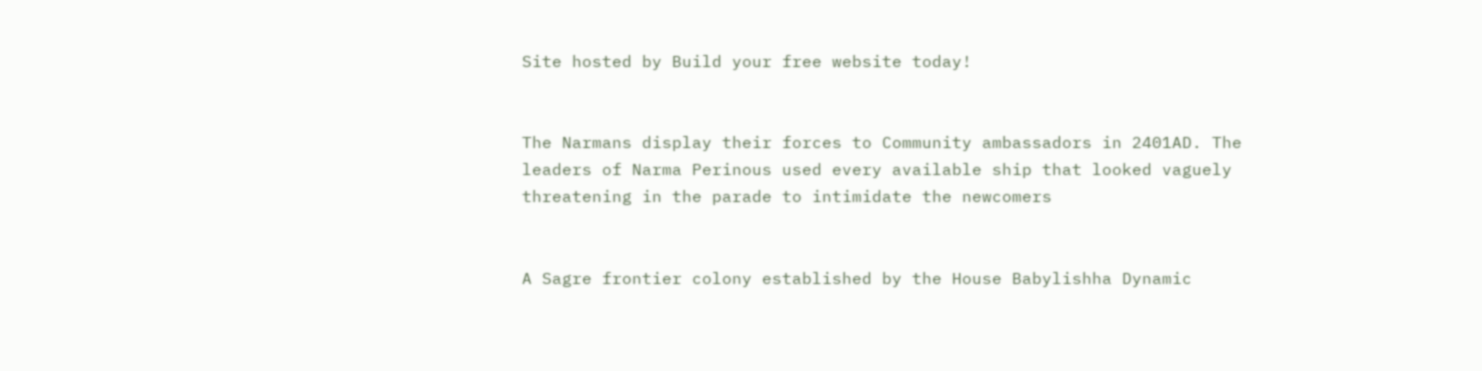Site hosted by Build your free website today!


The Narmans display their forces to Community ambassadors in 2401AD. The leaders of Narma Perinous used every available ship that looked vaguely threatening in the parade to intimidate the newcomers


A Sagre frontier colony established by the House Babylishha Dynamic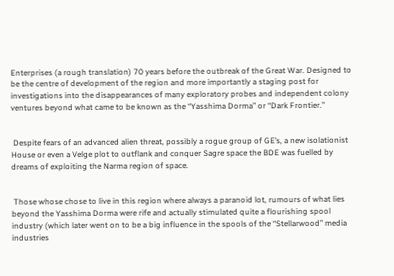Enterprises (a rough translation) 70 years before the outbreak of the Great War. Designed to be the centre of development of the region and more importantly a staging post for investigations into the disappearances of many exploratory probes and independent colony ventures beyond what came to be known as the “Yasshima Dorma” or “Dark Frontier.”


 Despite fears of an advanced alien threat, possibly a rogue group of GE’s, a new isolationist House or even a Velge plot to outflank and conquer Sagre space the BDE was fuelled by dreams of exploiting the Narma region of space.


 Those whose chose to live in this region where always a paranoid lot, rumours of what lies beyond the Yasshima Dorma were rife and actually stimulated quite a flourishing spool industry (which later went on to be a big influence in the spools of the “Stellarwood” media industries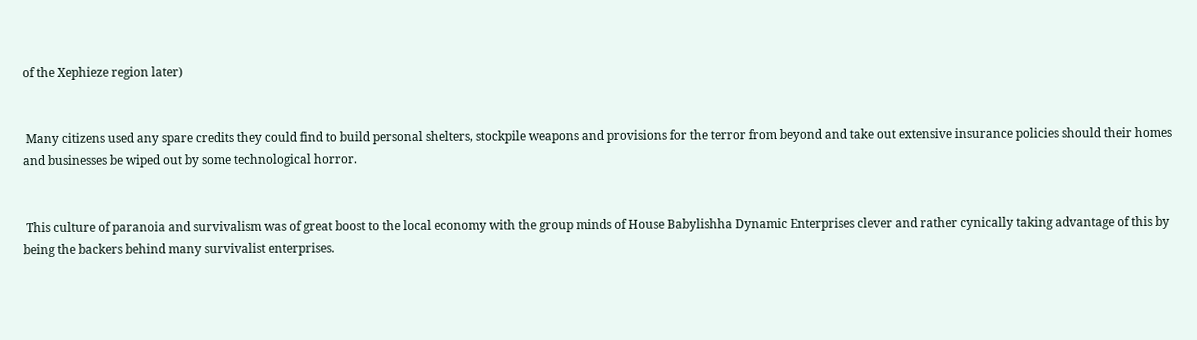of the Xephieze region later)


 Many citizens used any spare credits they could find to build personal shelters, stockpile weapons and provisions for the terror from beyond and take out extensive insurance policies should their homes and businesses be wiped out by some technological horror.


 This culture of paranoia and survivalism was of great boost to the local economy with the group minds of House Babylishha Dynamic Enterprises clever and rather cynically taking advantage of this by being the backers behind many survivalist enterprises.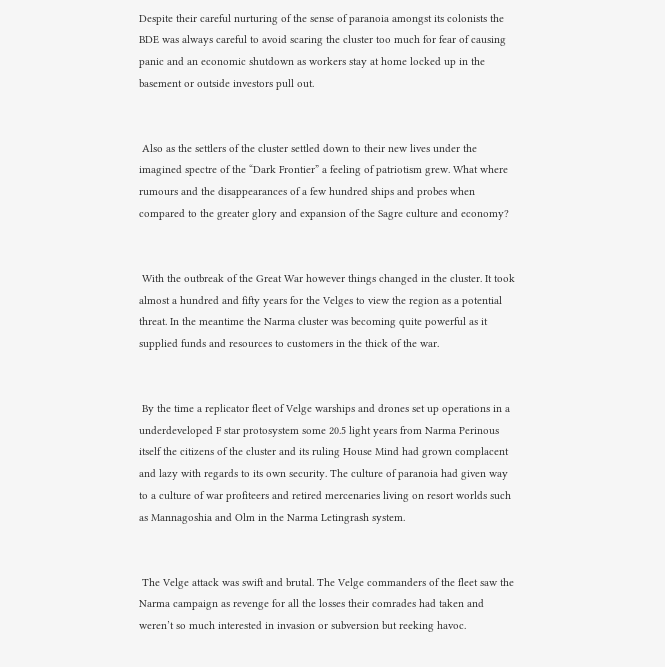Despite their careful nurturing of the sense of paranoia amongst its colonists the BDE was always careful to avoid scaring the cluster too much for fear of causing panic and an economic shutdown as workers stay at home locked up in the basement or outside investors pull out.


 Also as the settlers of the cluster settled down to their new lives under the imagined spectre of the “Dark Frontier” a feeling of patriotism grew. What where rumours and the disappearances of a few hundred ships and probes when compared to the greater glory and expansion of the Sagre culture and economy?


 With the outbreak of the Great War however things changed in the cluster. It took almost a hundred and fifty years for the Velges to view the region as a potential threat. In the meantime the Narma cluster was becoming quite powerful as it supplied funds and resources to customers in the thick of the war.


 By the time a replicator fleet of Velge warships and drones set up operations in a underdeveloped F star protosystem some 20.5 light years from Narma Perinous itself the citizens of the cluster and its ruling House Mind had grown complacent and lazy with regards to its own security. The culture of paranoia had given way to a culture of war profiteers and retired mercenaries living on resort worlds such as Mannagoshia and Olm in the Narma Letingrash system.


 The Velge attack was swift and brutal. The Velge commanders of the fleet saw the Narma campaign as revenge for all the losses their comrades had taken and weren’t so much interested in invasion or subversion but reeking havoc.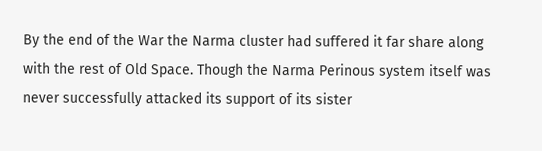By the end of the War the Narma cluster had suffered it far share along with the rest of Old Space. Though the Narma Perinous system itself was never successfully attacked its support of its sister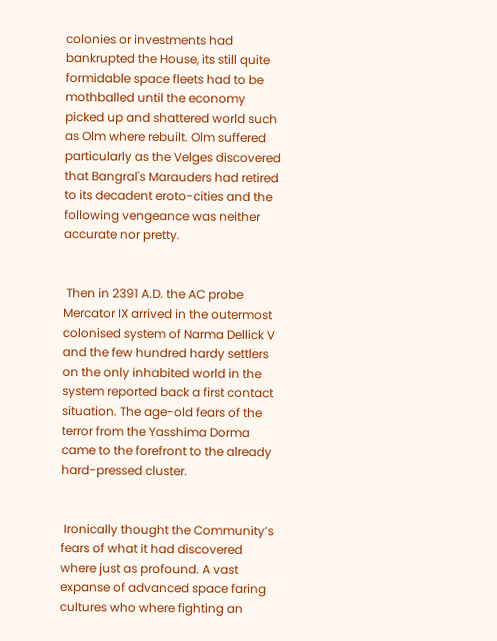colonies or investments had bankrupted the House, its still quite formidable space fleets had to be mothballed until the economy picked up and shattered world such as Olm where rebuilt. Olm suffered particularly as the Velges discovered that Bangral's Marauders had retired to its decadent eroto-cities and the following vengeance was neither accurate nor pretty.


 Then in 2391 A.D. the AC probe Mercator IX arrived in the outermost colonised system of Narma Dellick V and the few hundred hardy settlers on the only inhabited world in the system reported back a first contact situation. The age-old fears of the terror from the Yasshima Dorma came to the forefront to the already hard-pressed cluster.


 Ironically thought the Community’s fears of what it had discovered where just as profound. A vast expanse of advanced space faring cultures who where fighting an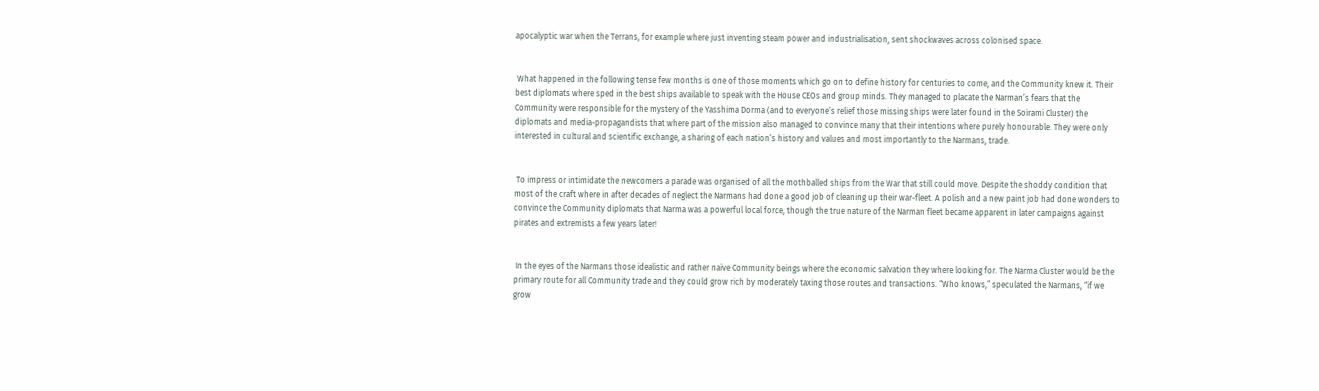apocalyptic war when the Terrans, for example where just inventing steam power and industrialisation, sent shockwaves across colonised space.


 What happened in the following tense few months is one of those moments which go on to define history for centuries to come, and the Community knew it. Their best diplomats where sped in the best ships available to speak with the House CEOs and group minds. They managed to placate the Narman’s fears that the Community were responsible for the mystery of the Yasshima Dorma (and to everyone’s relief those missing ships were later found in the Soirami Cluster) the diplomats and media-propagandists that where part of the mission also managed to convince many that their intentions where purely honourable. They were only interested in cultural and scientific exchange, a sharing of each nation’s history and values and most importantly to the Narmans, trade.


 To impress or intimidate the newcomers a parade was organised of all the mothballed ships from the War that still could move. Despite the shoddy condition that most of the craft where in after decades of neglect the Narmans had done a good job of cleaning up their war-fleet. A polish and a new paint job had done wonders to convince the Community diplomats that Narma was a powerful local force, though the true nature of the Narman fleet became apparent in later campaigns against pirates and extremists a few years later!


 In the eyes of the Narmans those idealistic and rather naïve Community beings where the economic salvation they where looking for. The Narma Cluster would be the primary route for all Community trade and they could grow rich by moderately taxing those routes and transactions. “Who knows,” speculated the Narmans, “if we grow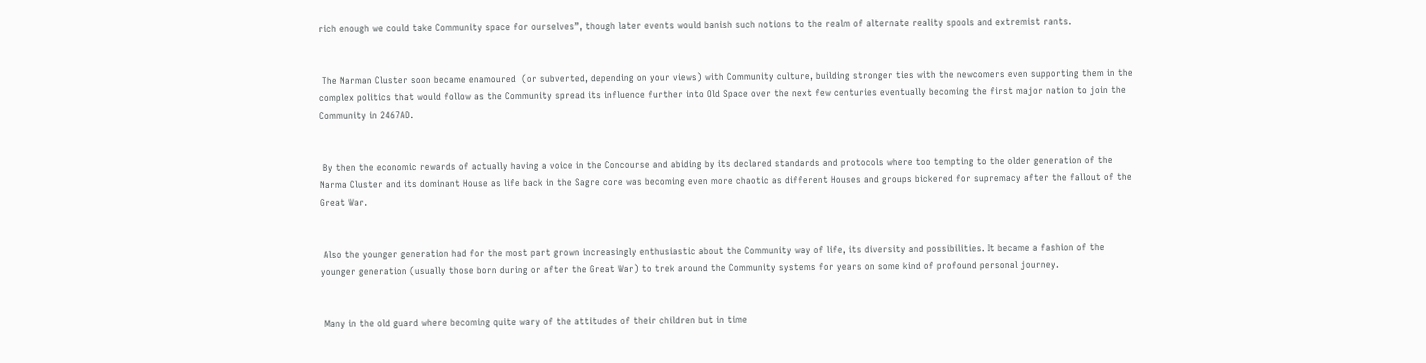rich enough we could take Community space for ourselves”, though later events would banish such notions to the realm of alternate reality spools and extremist rants.


 The Narman Cluster soon became enamoured  (or subverted, depending on your views) with Community culture, building stronger ties with the newcomers even supporting them in the complex politics that would follow as the Community spread its influence further into Old Space over the next few centuries eventually becoming the first major nation to join the Community in 2467AD.


 By then the economic rewards of actually having a voice in the Concourse and abiding by its declared standards and protocols where too tempting to the older generation of the Narma Cluster and its dominant House as life back in the Sagre core was becoming even more chaotic as different Houses and groups bickered for supremacy after the fallout of the Great War.


 Also the younger generation had for the most part grown increasingly enthusiastic about the Community way of life, its diversity and possibilities. It became a fashion of the younger generation (usually those born during or after the Great War) to trek around the Community systems for years on some kind of profound personal journey.


 Many in the old guard where becoming quite wary of the attitudes of their children but in time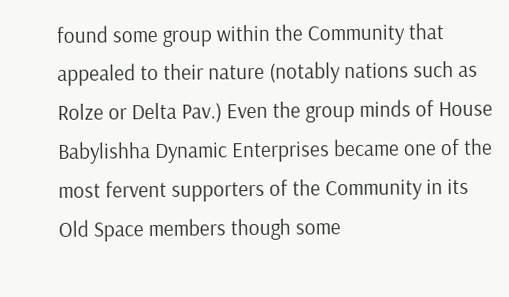found some group within the Community that appealed to their nature (notably nations such as Rolze or Delta Pav.) Even the group minds of House Babylishha Dynamic Enterprises became one of the most fervent supporters of the Community in its Old Space members though some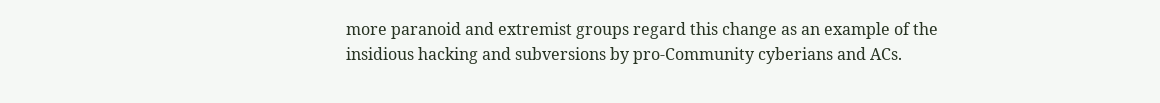more paranoid and extremist groups regard this change as an example of the insidious hacking and subversions by pro-Community cyberians and ACs.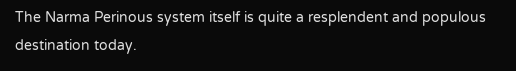The Narma Perinous system itself is quite a resplendent and populous destination today.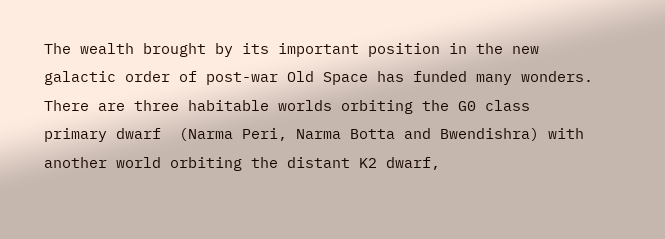The wealth brought by its important position in the new galactic order of post-war Old Space has funded many wonders. There are three habitable worlds orbiting the G0 class primary dwarf  (Narma Peri, Narma Botta and Bwendishra) with another world orbiting the distant K2 dwarf,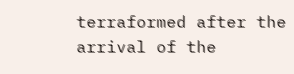terraformed after the arrival of the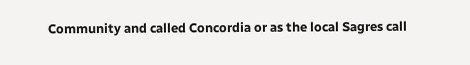Community and called Concordia or as the local Sagres call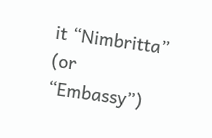it “Nimbritta” (or “Embassy”)